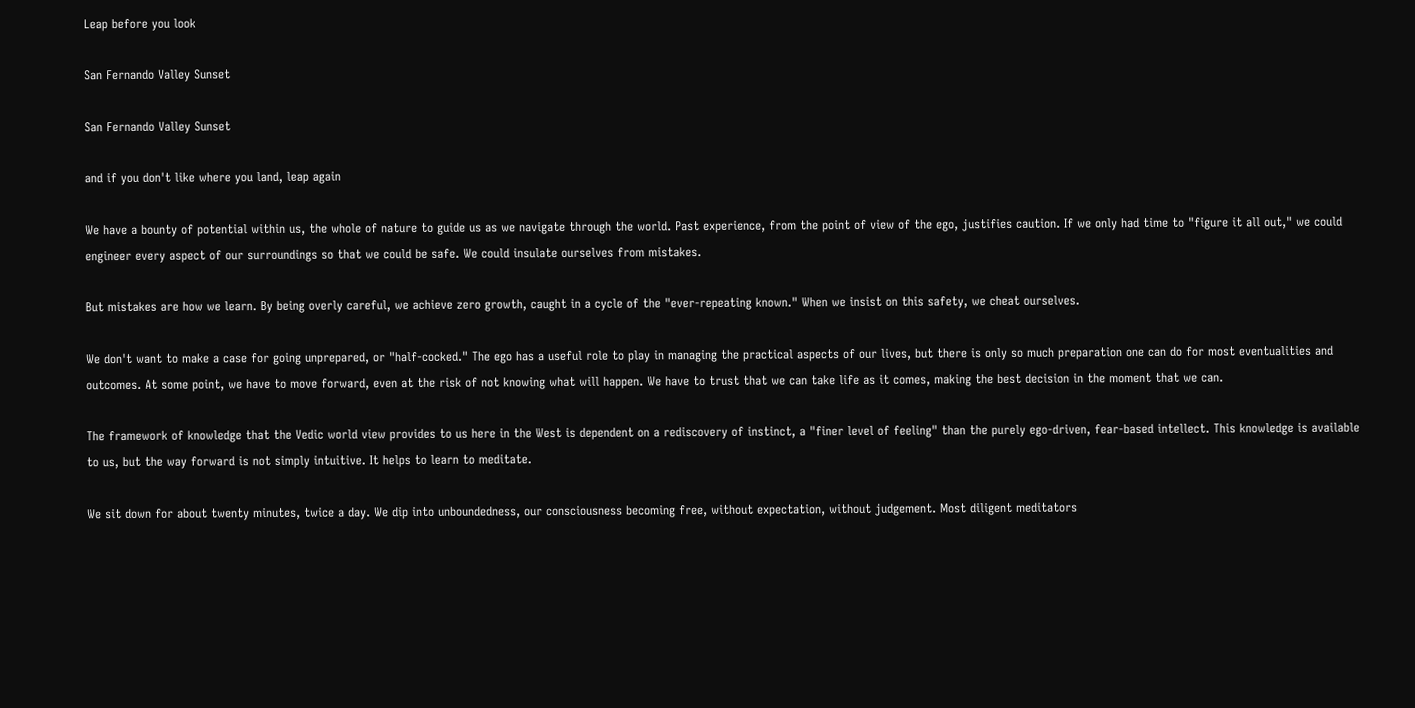Leap before you look

San Fernando Valley Sunset

San Fernando Valley Sunset

and if you don't like where you land, leap again

We have a bounty of potential within us, the whole of nature to guide us as we navigate through the world. Past experience, from the point of view of the ego, justifies caution. If we only had time to "figure it all out," we could engineer every aspect of our surroundings so that we could be safe. We could insulate ourselves from mistakes.

But mistakes are how we learn. By being overly careful, we achieve zero growth, caught in a cycle of the "ever-repeating known." When we insist on this safety, we cheat ourselves.

We don't want to make a case for going unprepared, or "half-cocked." The ego has a useful role to play in managing the practical aspects of our lives, but there is only so much preparation one can do for most eventualities and outcomes. At some point, we have to move forward, even at the risk of not knowing what will happen. We have to trust that we can take life as it comes, making the best decision in the moment that we can.

The framework of knowledge that the Vedic world view provides to us here in the West is dependent on a rediscovery of instinct, a "finer level of feeling" than the purely ego-driven, fear-based intellect. This knowledge is available to us, but the way forward is not simply intuitive. It helps to learn to meditate.

We sit down for about twenty minutes, twice a day. We dip into unboundedness, our consciousness becoming free, without expectation, without judgement. Most diligent meditators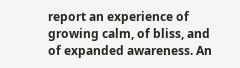report an experience of growing calm, of bliss, and of expanded awareness. An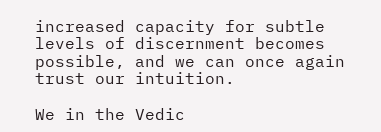increased capacity for subtle levels of discernment becomes possible, and we can once again trust our intuition.

We in the Vedic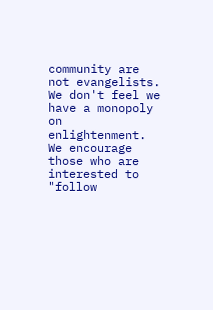community are not evangelists. We don't feel we have a monopoly on enlightenment. We encourage those who are interested to "follow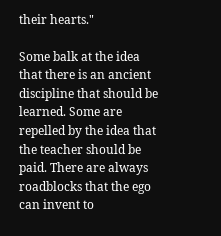their hearts."

Some balk at the idea that there is an ancient discipline that should be learned. Some are repelled by the idea that the teacher should be paid. There are always roadblocks that the ego can invent to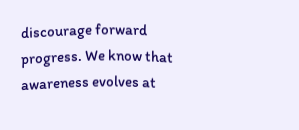discourage forward progress. We know that awareness evolves at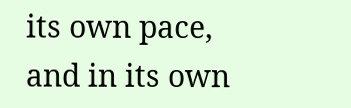its own pace, and in its own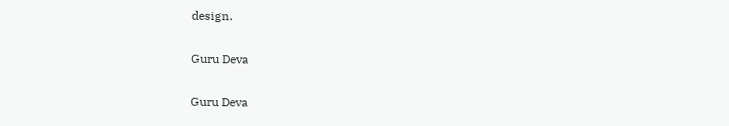design.

Guru Deva

Guru Deva